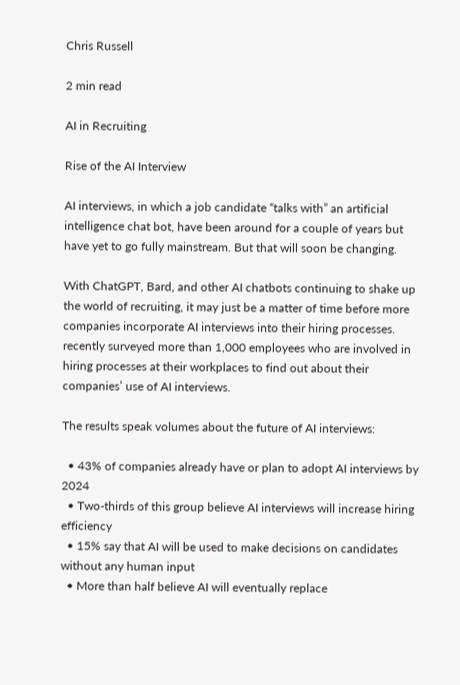Chris Russell

2 min read

AI in Recruiting

Rise of the AI Interview

AI interviews, in which a job candidate “talks with” an artificial intelligence chat bot, have been around for a couple of years but have yet to go fully mainstream. But that will soon be changing.

With ChatGPT, Bard, and other AI chatbots continuing to shake up the world of recruiting, it may just be a matter of time before more companies incorporate AI interviews into their hiring processes. recently surveyed more than 1,000 employees who are involved in hiring processes at their workplaces to find out about their companies’ use of AI interviews.

The results speak volumes about the future of AI interviews:

  • 43% of companies already have or plan to adopt AI interviews by 2024
  • Two-thirds of this group believe AI interviews will increase hiring efficiency
  • 15% say that AI will be used to make decisions on candidates without any human input
  • More than half believe AI will eventually replace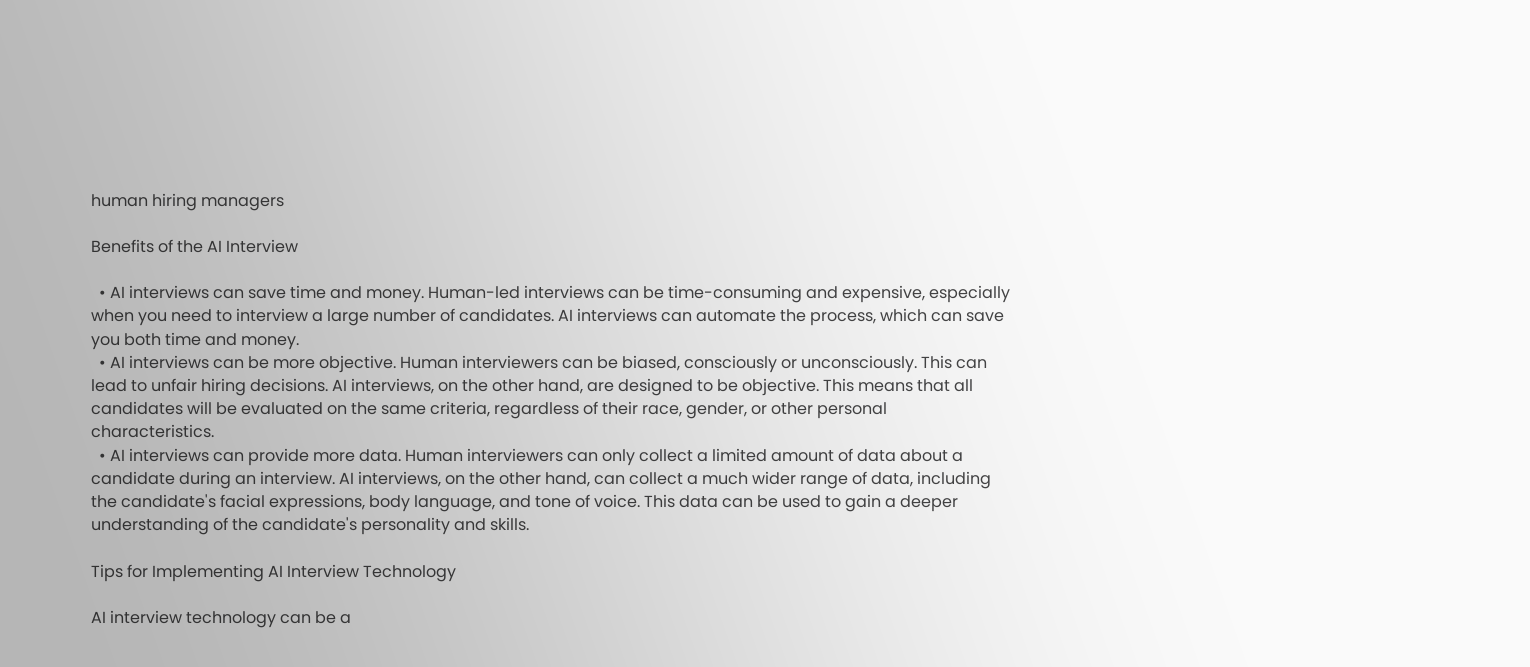human hiring managers

Benefits of the AI Interview

  • AI interviews can save time and money. Human-led interviews can be time-consuming and expensive, especially when you need to interview a large number of candidates. AI interviews can automate the process, which can save you both time and money.
  • AI interviews can be more objective. Human interviewers can be biased, consciously or unconsciously. This can lead to unfair hiring decisions. AI interviews, on the other hand, are designed to be objective. This means that all candidates will be evaluated on the same criteria, regardless of their race, gender, or other personal characteristics.
  • AI interviews can provide more data. Human interviewers can only collect a limited amount of data about a candidate during an interview. AI interviews, on the other hand, can collect a much wider range of data, including the candidate's facial expressions, body language, and tone of voice. This data can be used to gain a deeper understanding of the candidate's personality and skills.

Tips for Implementing AI Interview Technology

AI interview technology can be a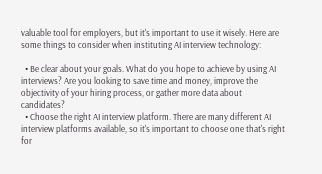valuable tool for employers, but it's important to use it wisely. Here are some things to consider when instituting AI interview technology:

  • Be clear about your goals. What do you hope to achieve by using AI interviews? Are you looking to save time and money, improve the objectivity of your hiring process, or gather more data about candidates?
  • Choose the right AI interview platform. There are many different AI interview platforms available, so it's important to choose one that's right for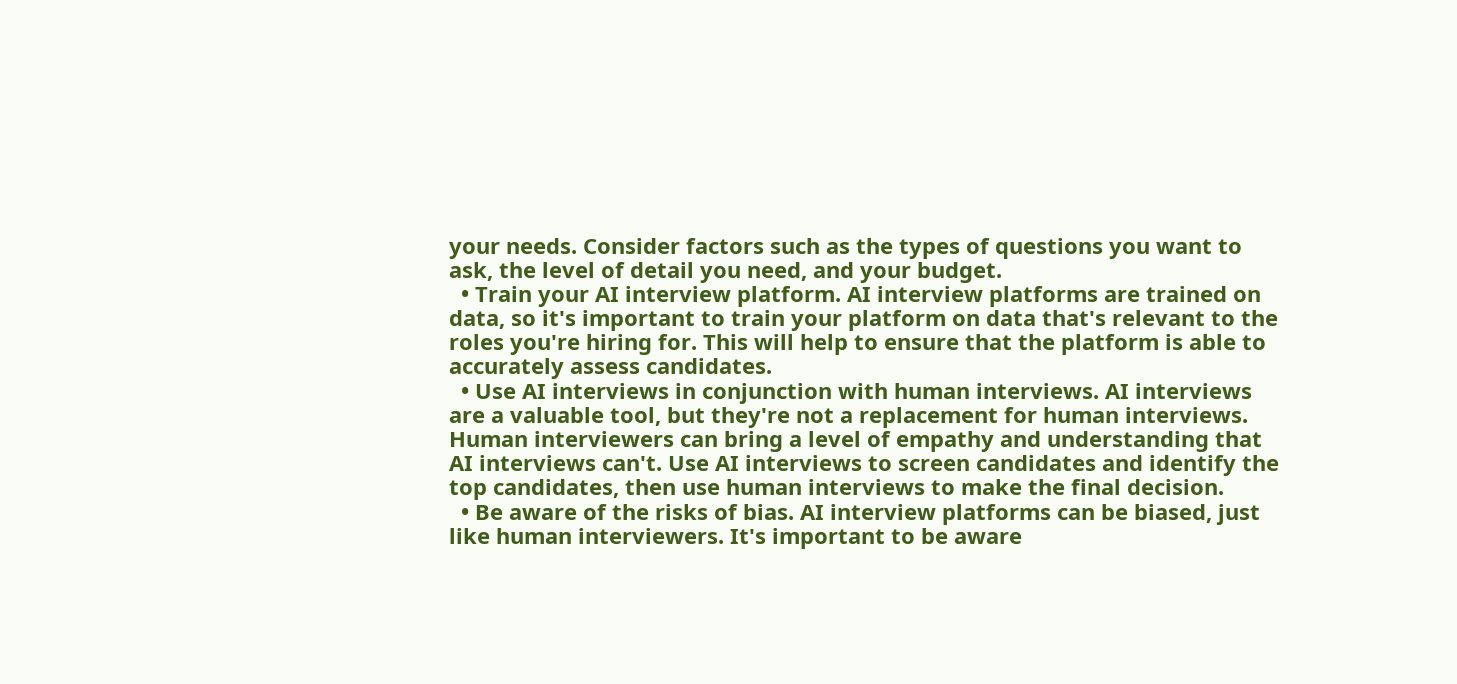your needs. Consider factors such as the types of questions you want to ask, the level of detail you need, and your budget.
  • Train your AI interview platform. AI interview platforms are trained on data, so it's important to train your platform on data that's relevant to the roles you're hiring for. This will help to ensure that the platform is able to accurately assess candidates.
  • Use AI interviews in conjunction with human interviews. AI interviews are a valuable tool, but they're not a replacement for human interviews. Human interviewers can bring a level of empathy and understanding that AI interviews can't. Use AI interviews to screen candidates and identify the top candidates, then use human interviews to make the final decision.
  • Be aware of the risks of bias. AI interview platforms can be biased, just like human interviewers. It's important to be aware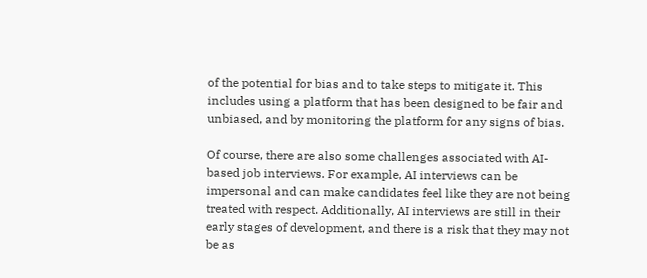of the potential for bias and to take steps to mitigate it. This includes using a platform that has been designed to be fair and unbiased, and by monitoring the platform for any signs of bias.

Of course, there are also some challenges associated with AI-based job interviews. For example, AI interviews can be impersonal and can make candidates feel like they are not being treated with respect. Additionally, AI interviews are still in their early stages of development, and there is a risk that they may not be as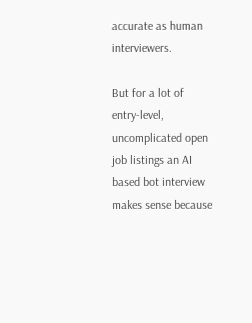accurate as human interviewers.

But for a lot of entry-level, uncomplicated open job listings an AI based bot interview makes sense because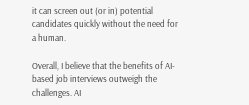it can screen out (or in) potential candidates quickly without the need for a human.

Overall, I believe that the benefits of AI-based job interviews outweigh the challenges. AI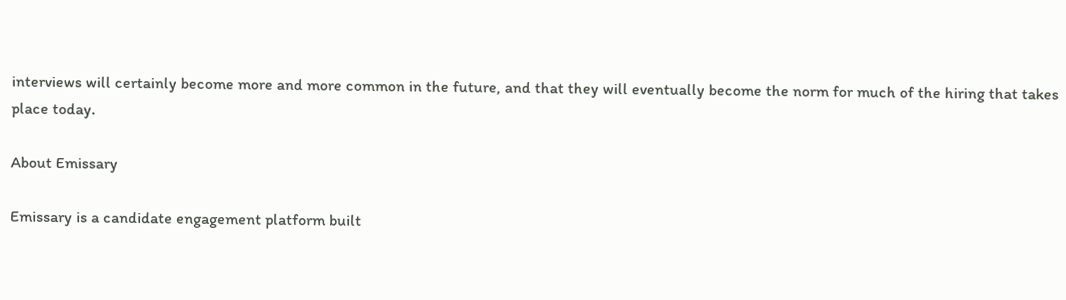interviews will certainly become more and more common in the future, and that they will eventually become the norm for much of the hiring that takes place today.

About Emissary

Emissary is a candidate engagement platform built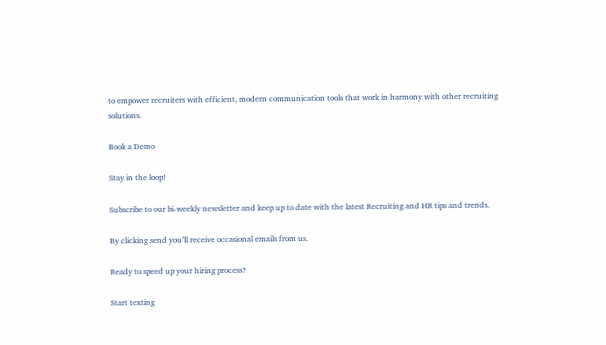to empower recruiters with efficient, modern communication tools that work in harmony with other recruiting solutions.

Book a Demo

Stay in the loop!

Subscribe to our bi-weekly newsletter and keep up to date with the latest Recruiting and HR tips and trends.

By clicking send you’ll receive occasional emails from us.

Ready to speed up your hiring process?

Start texting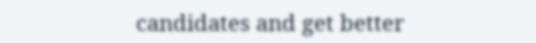candidates and get better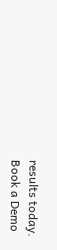results today.
Book a Demo